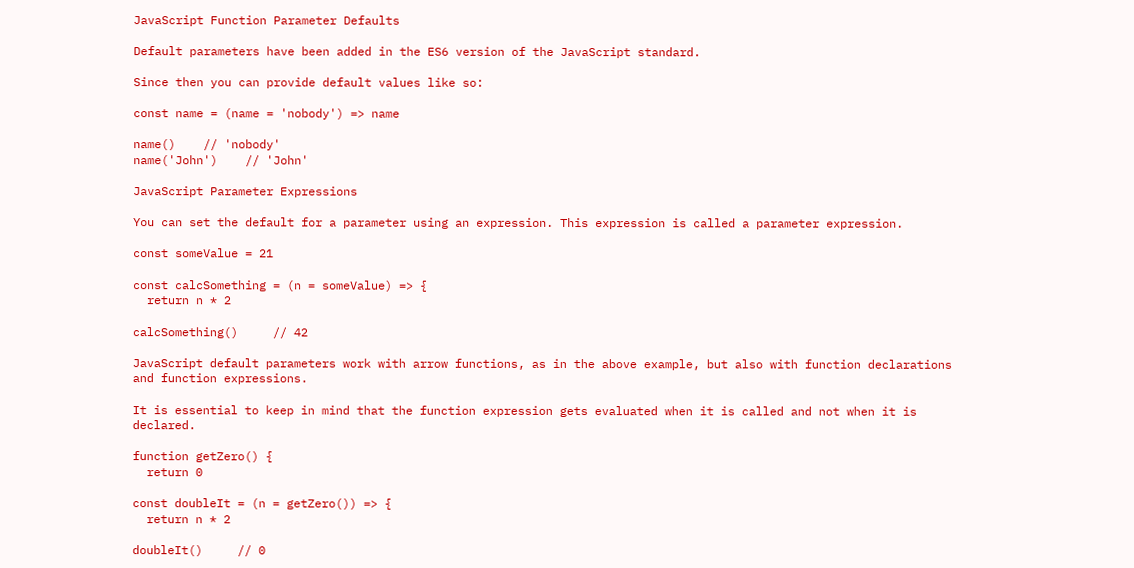JavaScript Function Parameter Defaults

Default parameters have been added in the ES6 version of the JavaScript standard.

Since then you can provide default values like so:

const name = (name = 'nobody') => name

name()    // 'nobody'
name('John')    // 'John'

JavaScript Parameter Expressions

You can set the default for a parameter using an expression. This expression is called a parameter expression.

const someValue = 21

const calcSomething = (n = someValue) => {
  return n * 2

calcSomething()     // 42

JavaScript default parameters work with arrow functions, as in the above example, but also with function declarations and function expressions.

It is essential to keep in mind that the function expression gets evaluated when it is called and not when it is declared.

function getZero() {
  return 0

const doubleIt = (n = getZero()) => {
  return n * 2

doubleIt()     // 0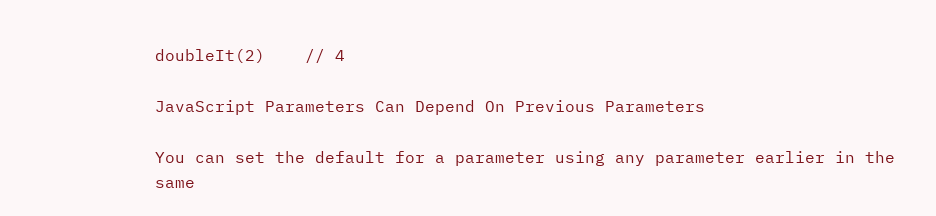doubleIt(2)    // 4

JavaScript Parameters Can Depend On Previous Parameters

You can set the default for a parameter using any parameter earlier in the same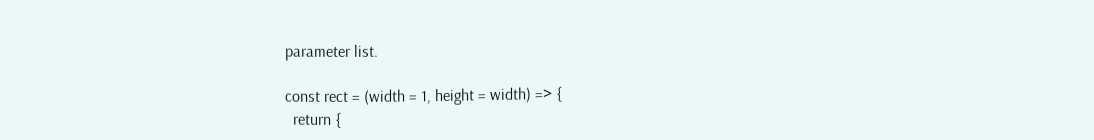parameter list.

const rect = (width = 1, height = width) => {
  return {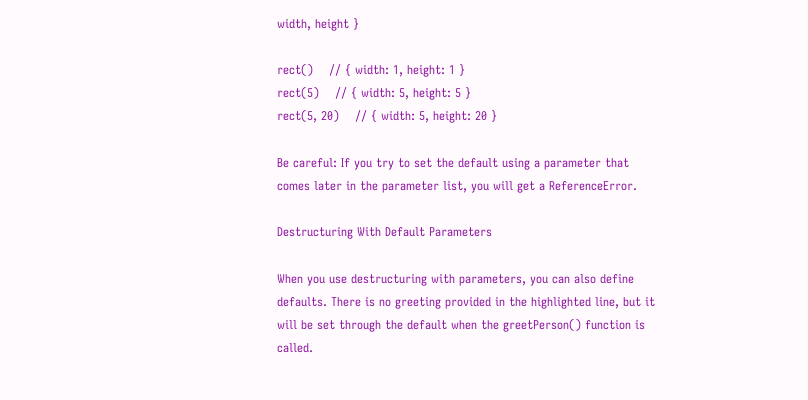width, height }

rect()    // { width: 1, height: 1 }
rect(5)    // { width: 5, height: 5 }
rect(5, 20)    // { width: 5, height: 20 }

Be careful: If you try to set the default using a parameter that comes later in the parameter list, you will get a ReferenceError.

Destructuring With Default Parameters

When you use destructuring with parameters, you can also define defaults. There is no greeting provided in the highlighted line, but it will be set through the default when the greetPerson() function is called.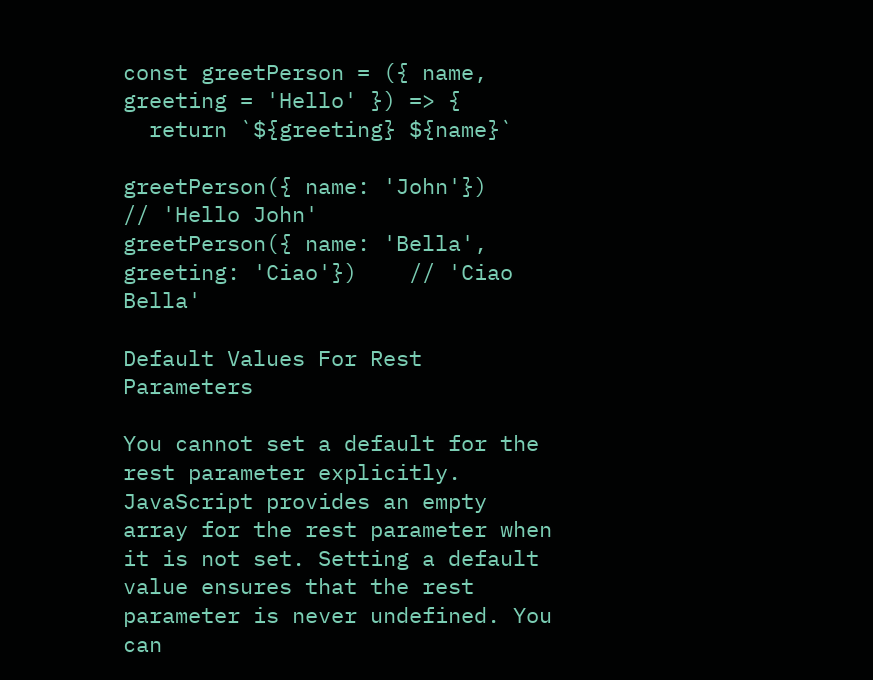const greetPerson = ({ name, greeting = 'Hello' }) => {
  return `${greeting} ${name}`

greetPerson({ name: 'John'})    // 'Hello John'
greetPerson({ name: 'Bella', greeting: 'Ciao'})    // 'Ciao Bella'

Default Values For Rest Parameters

You cannot set a default for the rest parameter explicitly. JavaScript provides an empty array for the rest parameter when it is not set. Setting a default value ensures that the rest parameter is never undefined. You can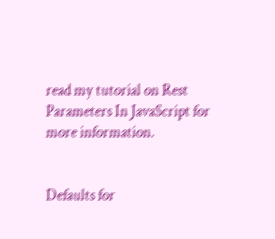read my tutorial on Rest Parameters In JavaScript for more information.


Defaults for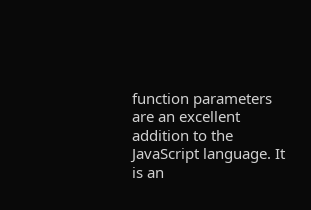function parameters are an excellent addition to the JavaScript language. It is an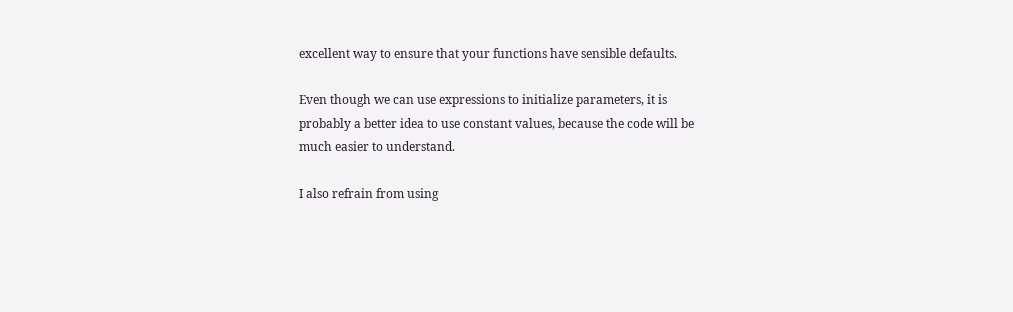excellent way to ensure that your functions have sensible defaults.

Even though we can use expressions to initialize parameters, it is probably a better idea to use constant values, because the code will be much easier to understand.

I also refrain from using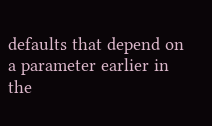defaults that depend on a parameter earlier in the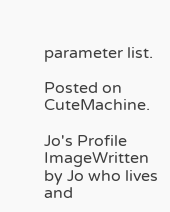parameter list.

Posted on CuteMachine.

Jo's Profile ImageWritten by Jo who lives and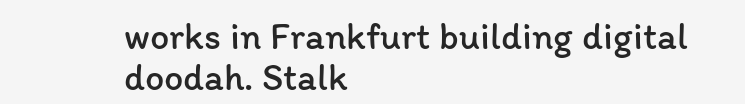works in Frankfurt building digital doodah. Stalk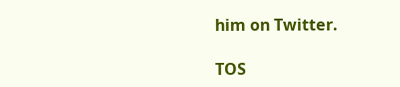him on Twitter.

TOS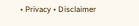• Privacy • Disclaimer